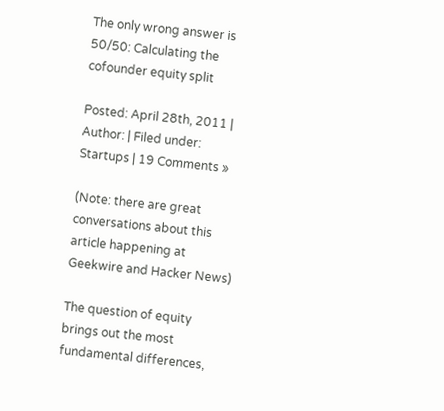The only wrong answer is 50/50: Calculating the cofounder equity split

Posted: April 28th, 2011 | Author: | Filed under: Startups | 19 Comments »

(Note: there are great conversations about this article happening at Geekwire and Hacker News)

The question of equity brings out the most fundamental differences,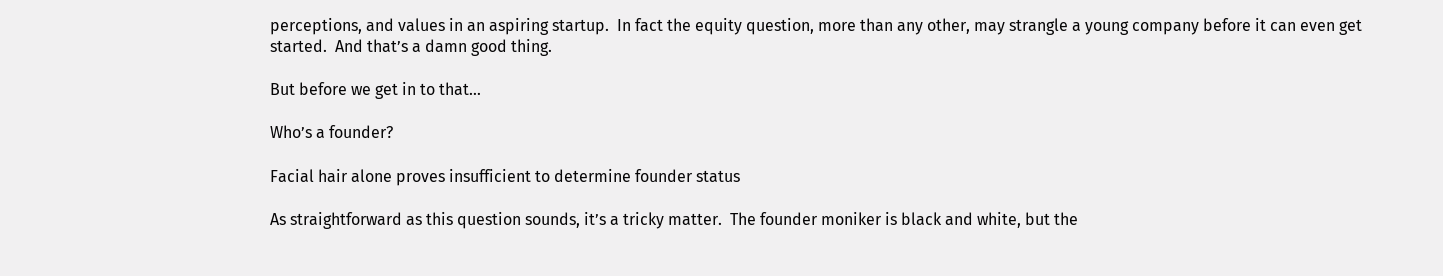perceptions, and values in an aspiring startup.  In fact the equity question, more than any other, may strangle a young company before it can even get started.  And that’s a damn good thing.

But before we get in to that…

Who’s a founder?

Facial hair alone proves insufficient to determine founder status

As straightforward as this question sounds, it’s a tricky matter.  The founder moniker is black and white, but the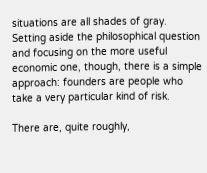situations are all shades of gray.  Setting aside the philosophical question and focusing on the more useful economic one, though, there is a simple approach: founders are people who take a very particular kind of risk.

There are, quite roughly,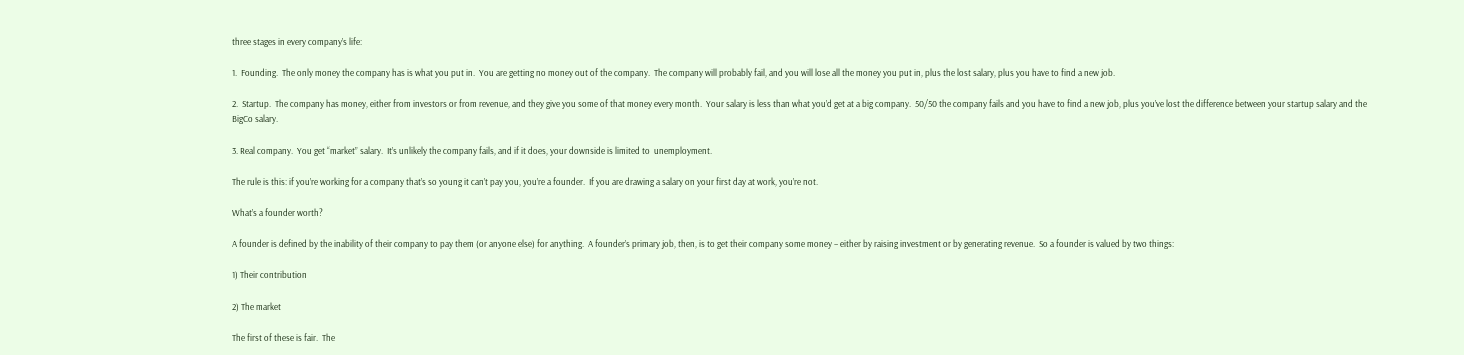three stages in every company’s life:

1.  Founding.  The only money the company has is what you put in.  You are getting no money out of the company.  The company will probably fail, and you will lose all the money you put in, plus the lost salary, plus you have to find a new job.

2.  Startup.  The company has money, either from investors or from revenue, and they give you some of that money every month.  Your salary is less than what you’d get at a big company.  50/50 the company fails and you have to find a new job, plus you’ve lost the difference between your startup salary and the BigCo salary.

3. Real company.  You get “market” salary.  It’s unlikely the company fails, and if it does, your downside is limited to  unemployment.

The rule is this: if you’re working for a company that’s so young it can’t pay you, you’re a founder.  If you are drawing a salary on your first day at work, you’re not.

What’s a founder worth?

A founder is defined by the inability of their company to pay them (or anyone else) for anything.  A founder’s primary job, then, is to get their company some money – either by raising investment or by generating revenue.  So a founder is valued by two things:

1) Their contribution

2) The market

The first of these is fair.  The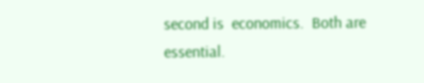second is  economics.  Both are essential.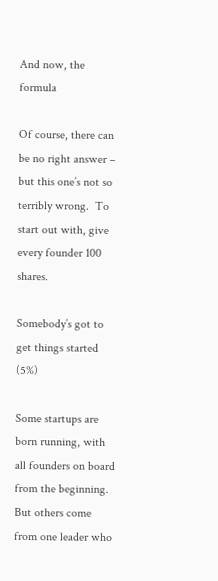And now, the formula

Of course, there can be no right answer – but this one’s not so terribly wrong.  To start out with, give every founder 100 shares.

Somebody’s got to get things started (5%)

Some startups are born running, with all founders on board from the beginning.  But others come from one leader who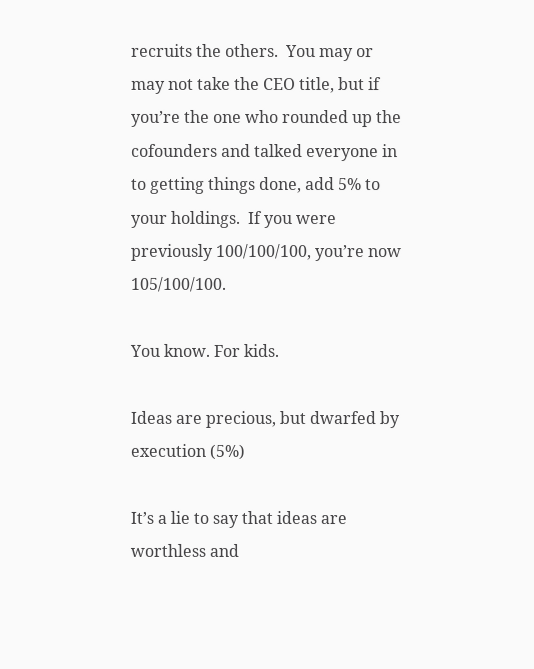recruits the others.  You may or may not take the CEO title, but if you’re the one who rounded up the cofounders and talked everyone in to getting things done, add 5% to your holdings.  If you were previously 100/100/100, you’re now 105/100/100.

You know. For kids.

Ideas are precious, but dwarfed by execution (5%)

It’s a lie to say that ideas are worthless and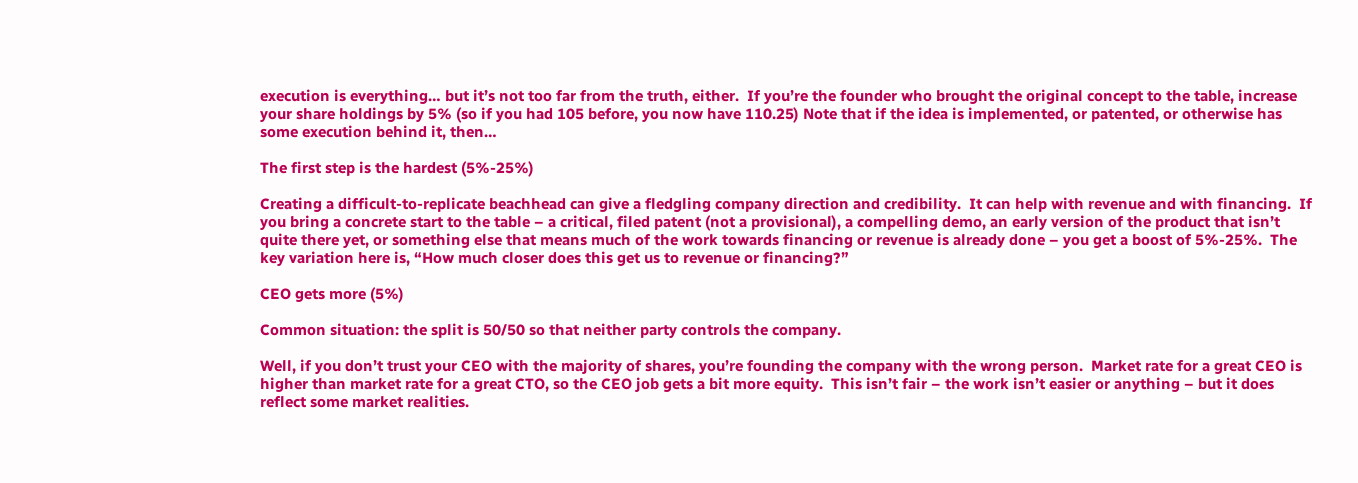execution is everything… but it’s not too far from the truth, either.  If you’re the founder who brought the original concept to the table, increase your share holdings by 5% (so if you had 105 before, you now have 110.25) Note that if the idea is implemented, or patented, or otherwise has some execution behind it, then…

The first step is the hardest (5%-25%)

Creating a difficult-to-replicate beachhead can give a fledgling company direction and credibility.  It can help with revenue and with financing.  If you bring a concrete start to the table – a critical, filed patent (not a provisional), a compelling demo, an early version of the product that isn’t quite there yet, or something else that means much of the work towards financing or revenue is already done – you get a boost of 5%-25%.  The key variation here is, “How much closer does this get us to revenue or financing?”

CEO gets more (5%)

Common situation: the split is 50/50 so that neither party controls the company.

Well, if you don’t trust your CEO with the majority of shares, you’re founding the company with the wrong person.  Market rate for a great CEO is higher than market rate for a great CTO, so the CEO job gets a bit more equity.  This isn’t fair – the work isn’t easier or anything – but it does reflect some market realities.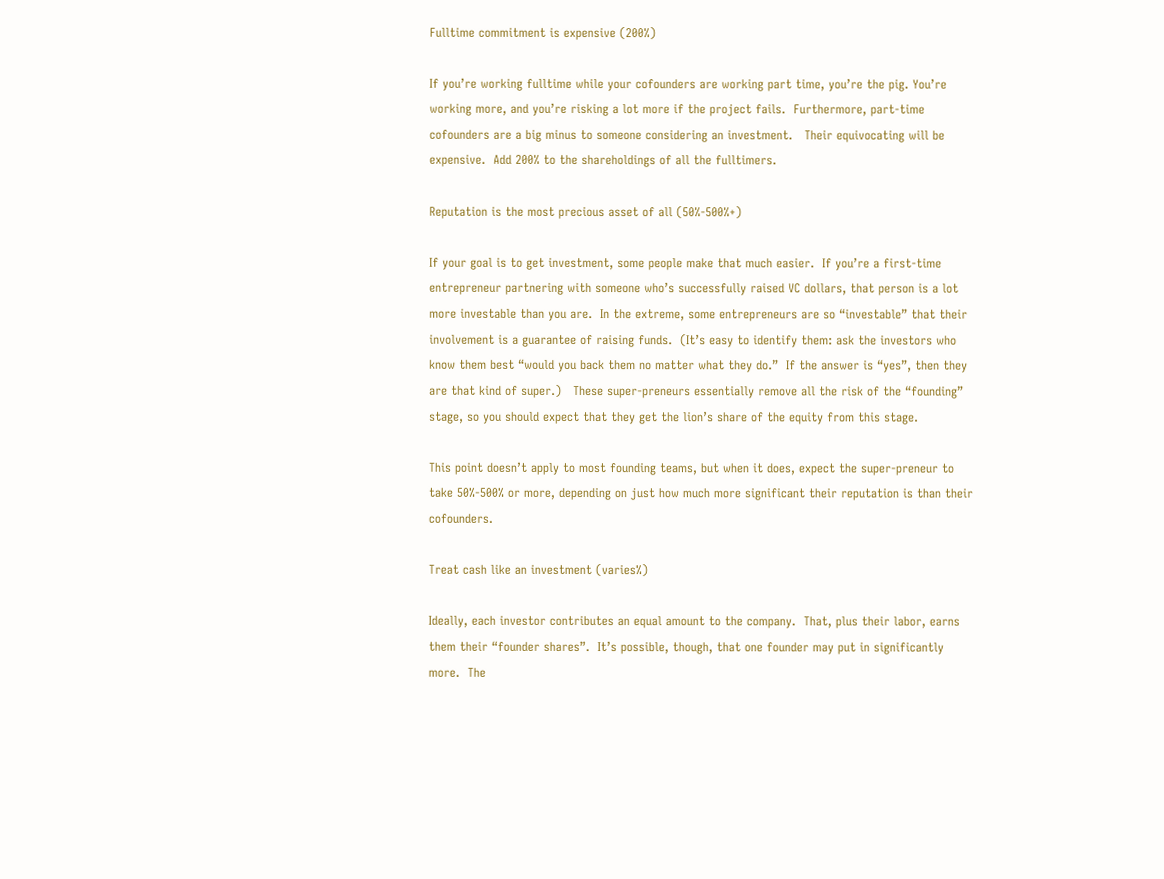Fulltime commitment is expensive (200%)

If you’re working fulltime while your cofounders are working part time, you’re the pig. You’re working more, and you’re risking a lot more if the project fails.  Furthermore, part-time cofounders are a big minus to someone considering an investment.   Their equivocating will be expensive.  Add 200% to the shareholdings of all the fulltimers.

Reputation is the most precious asset of all (50%-500%+)

If your goal is to get investment, some people make that much easier.  If you’re a first-time entrepreneur partnering with someone who’s successfully raised VC dollars, that person is a lot more investable than you are.  In the extreme, some entrepreneurs are so “investable” that their involvement is a guarantee of raising funds.  (It’s easy to identify them: ask the investors who know them best “would you back them no matter what they do.”  If the answer is “yes”, then they are that kind of super.)   These super-preneurs essentially remove all the risk of the “founding” stage, so you should expect that they get the lion’s share of the equity from this stage.

This point doesn’t apply to most founding teams, but when it does, expect the super-preneur to take 50%-500% or more, depending on just how much more significant their reputation is than their cofounders.

Treat cash like an investment (varies%)

Ideally, each investor contributes an equal amount to the company.  That, plus their labor, earns them their “founder shares”.  It’s possible, though, that one founder may put in significantly more.  The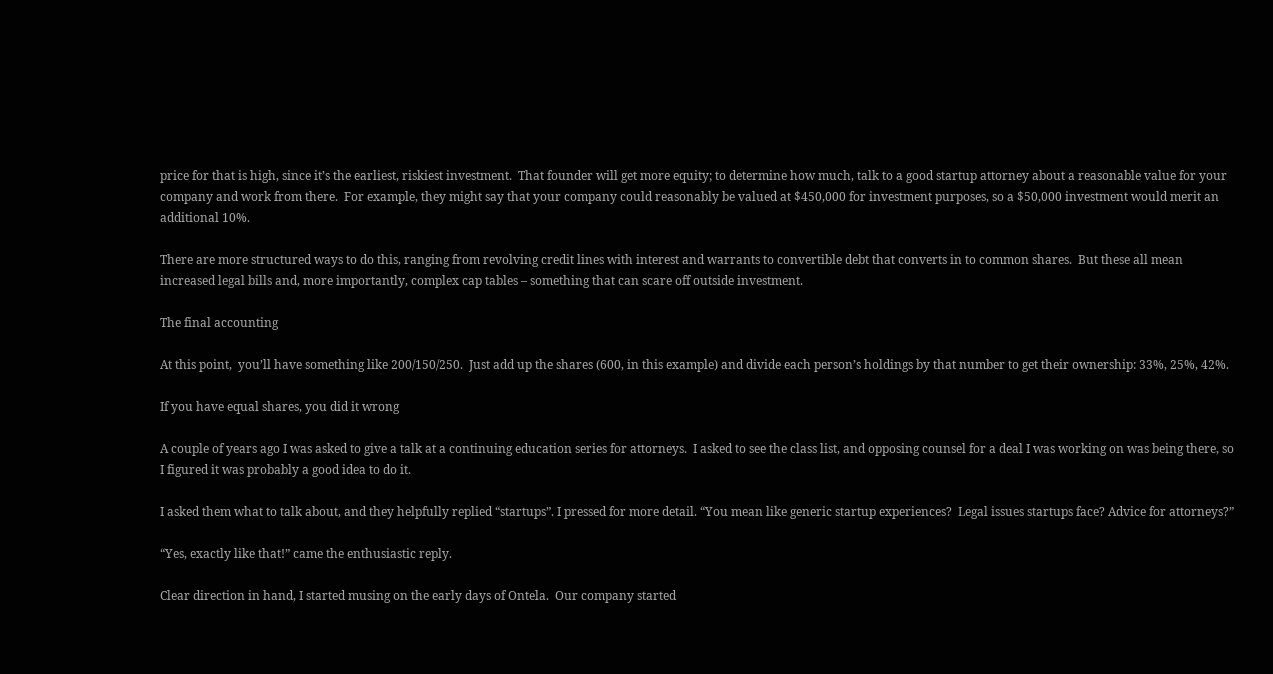price for that is high, since it’s the earliest, riskiest investment.  That founder will get more equity; to determine how much, talk to a good startup attorney about a reasonable value for your company and work from there.  For example, they might say that your company could reasonably be valued at $450,000 for investment purposes, so a $50,000 investment would merit an additional 10%.

There are more structured ways to do this, ranging from revolving credit lines with interest and warrants to convertible debt that converts in to common shares.  But these all mean increased legal bills and, more importantly, complex cap tables – something that can scare off outside investment.

The final accounting

At this point,  you’ll have something like 200/150/250.  Just add up the shares (600, in this example) and divide each person’s holdings by that number to get their ownership: 33%, 25%, 42%.

If you have equal shares, you did it wrong

A couple of years ago I was asked to give a talk at a continuing education series for attorneys.  I asked to see the class list, and opposing counsel for a deal I was working on was being there, so I figured it was probably a good idea to do it.

I asked them what to talk about, and they helpfully replied “startups”. I pressed for more detail. “You mean like generic startup experiences?  Legal issues startups face? Advice for attorneys?”

“Yes, exactly like that!” came the enthusiastic reply.

Clear direction in hand, I started musing on the early days of Ontela.  Our company started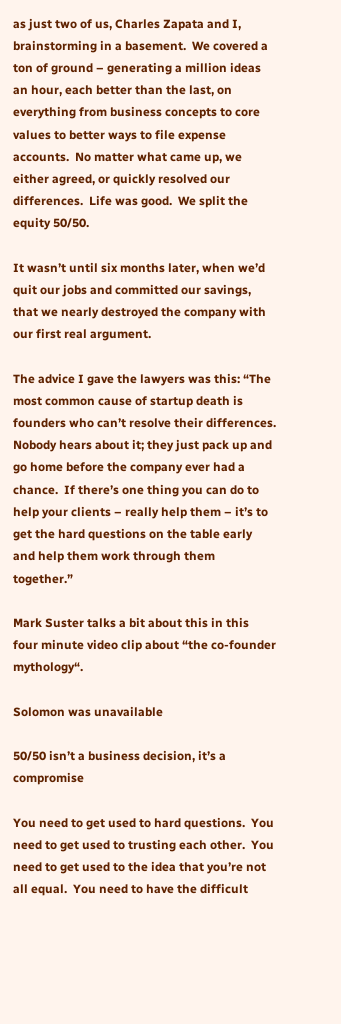as just two of us, Charles Zapata and I, brainstorming in a basement.  We covered a ton of ground – generating a million ideas an hour, each better than the last, on everything from business concepts to core values to better ways to file expense accounts.  No matter what came up, we either agreed, or quickly resolved our differences.  Life was good.  We split the equity 50/50.

It wasn’t until six months later, when we’d quit our jobs and committed our savings, that we nearly destroyed the company with our first real argument.

The advice I gave the lawyers was this: “The most common cause of startup death is founders who can’t resolve their differences.  Nobody hears about it; they just pack up and go home before the company ever had a chance.  If there’s one thing you can do to help your clients – really help them – it’s to get the hard questions on the table early and help them work through them together.”

Mark Suster talks a bit about this in this four minute video clip about “the co-founder mythology“.

Solomon was unavailable

50/50 isn’t a business decision, it’s a compromise

You need to get used to hard questions.  You need to get used to trusting each other.  You need to get used to the idea that you’re not all equal.  You need to have the difficult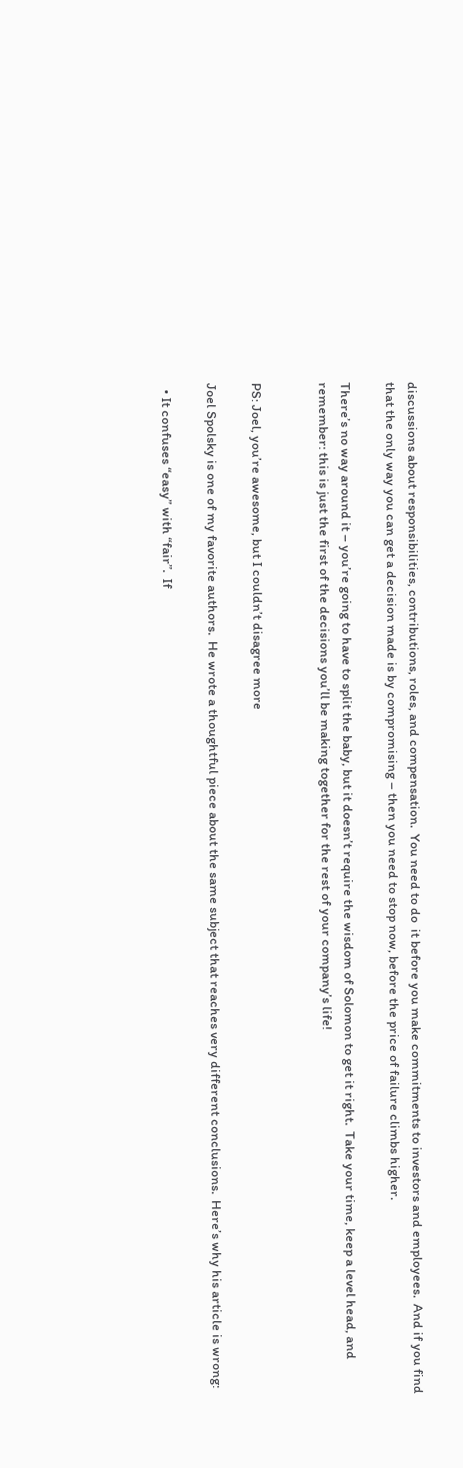discussions about responsibilities, contributions, roles, and compensation.  You need to do  it before you make commitments to investors and employees.  And if you find that the only way you can get a decision made is by compromising – then you need to stop now, before the price of failure climbs higher.

There’s no way around it – you’re going to have to split the baby, but it doesn’t require the wisdom of Solomon to get it right.  Take your time, keep a level head, and remember: this is just the first of the decisions you’ll be making together for the rest of your company’s life!


PS: Joel, you’re awesome, but I couldn’t disagree more

Joel Spolsky is one of my favorite authors.  He wrote a thoughtful piece about the same subject that reaches very different conclusions.  Here’s why his article is wrong:

  • It confuses “easy” with “fair”.  If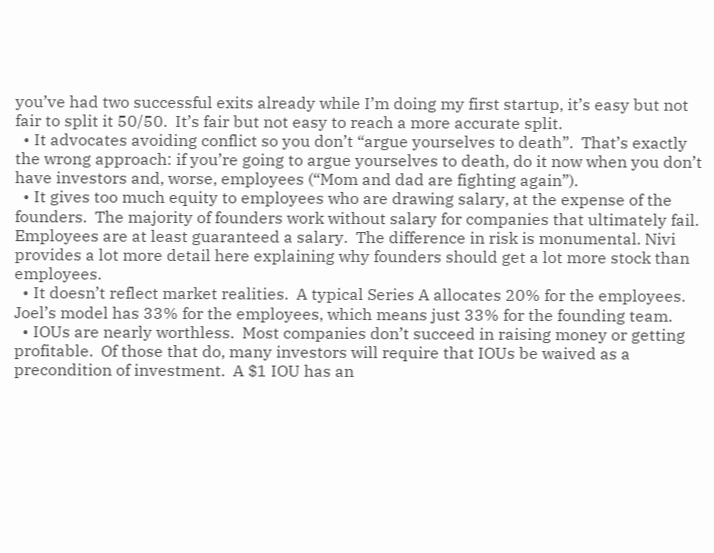you’ve had two successful exits already while I’m doing my first startup, it’s easy but not fair to split it 50/50.  It’s fair but not easy to reach a more accurate split.
  • It advocates avoiding conflict so you don’t “argue yourselves to death”.  That’s exactly the wrong approach: if you’re going to argue yourselves to death, do it now when you don’t have investors and, worse, employees (“Mom and dad are fighting again”).
  • It gives too much equity to employees who are drawing salary, at the expense of the founders.  The majority of founders work without salary for companies that ultimately fail.  Employees are at least guaranteed a salary.  The difference in risk is monumental. Nivi provides a lot more detail here explaining why founders should get a lot more stock than employees.
  • It doesn’t reflect market realities.  A typical Series A allocates 20% for the employees.  Joel’s model has 33% for the employees, which means just 33% for the founding team.
  • IOUs are nearly worthless.  Most companies don’t succeed in raising money or getting profitable.  Of those that do, many investors will require that IOUs be waived as a precondition of investment.  A $1 IOU has an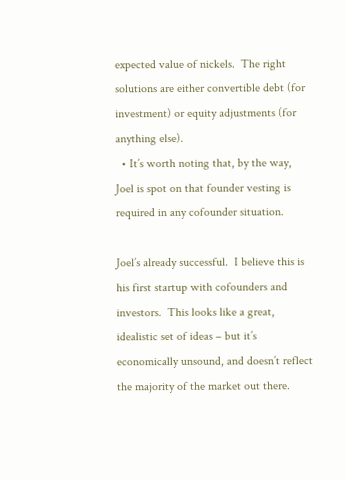expected value of nickels.  The right solutions are either convertible debt (for investment) or equity adjustments (for anything else).
  • It’s worth noting that, by the way, Joel is spot on that founder vesting is required in any cofounder situation.

Joel’s already successful.  I believe this is his first startup with cofounders and investors.  This looks like a great, idealistic set of ideas – but it’s economically unsound, and doesn’t reflect the majority of the market out there.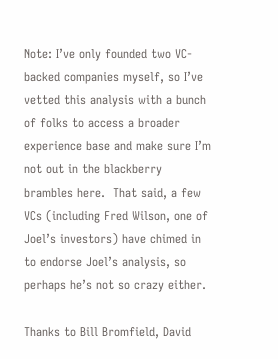Note: I’ve only founded two VC-backed companies myself, so I’ve vetted this analysis with a bunch of folks to access a broader experience base and make sure I’m not out in the blackberry brambles here.  That said, a few VCs (including Fred Wilson, one of Joel’s investors) have chimed in to endorse Joel’s analysis, so perhaps he’s not so crazy either.

Thanks to Bill Bromfield, David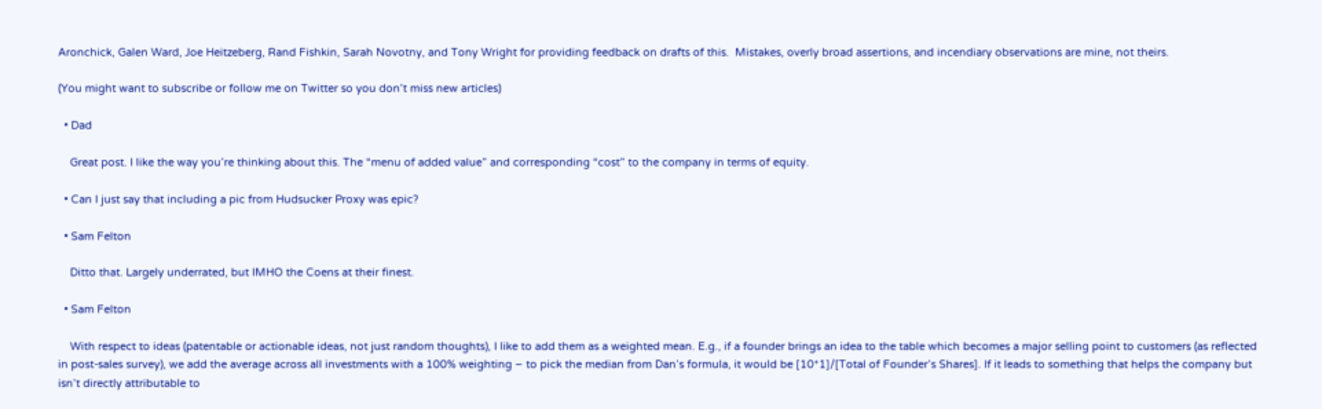Aronchick, Galen Ward, Joe Heitzeberg, Rand Fishkin, Sarah Novotny, and Tony Wright for providing feedback on drafts of this.  Mistakes, overly broad assertions, and incendiary observations are mine, not theirs.

(You might want to subscribe or follow me on Twitter so you don’t miss new articles)

  • Dad

    Great post. I like the way you’re thinking about this. The “menu of added value” and corresponding “cost” to the company in terms of equity.

  • Can I just say that including a pic from Hudsucker Proxy was epic?

  • Sam Felton

    Ditto that. Largely underrated, but IMHO the Coens at their finest.

  • Sam Felton

    With respect to ideas (patentable or actionable ideas, not just random thoughts), I like to add them as a weighted mean. E.g., if a founder brings an idea to the table which becomes a major selling point to customers (as reflected in post-sales survey), we add the average across all investments with a 100% weighting – to pick the median from Dan’s formula, it would be [10*1]/[Total of Founder’s Shares]. If it leads to something that helps the company but isn’t directly attributable to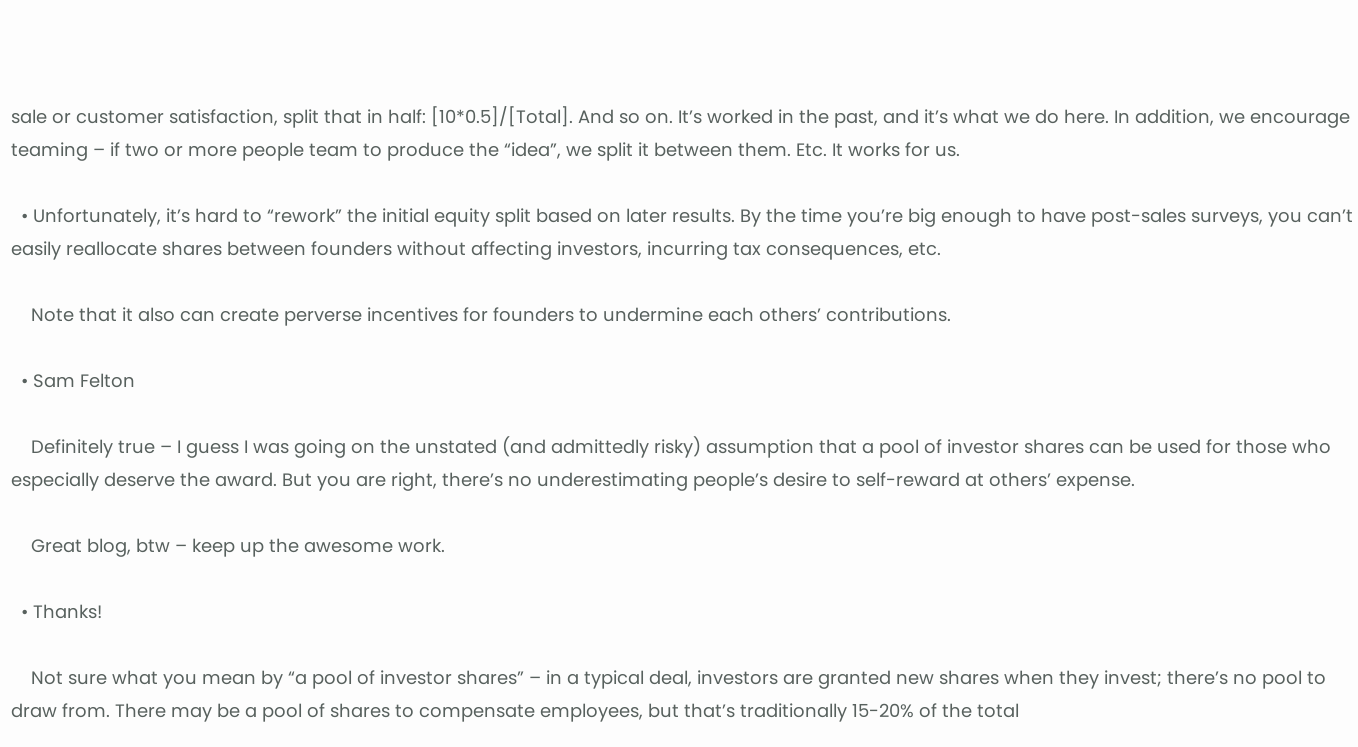sale or customer satisfaction, split that in half: [10*0.5]/[Total]. And so on. It’s worked in the past, and it’s what we do here. In addition, we encourage teaming – if two or more people team to produce the “idea”, we split it between them. Etc. It works for us.

  • Unfortunately, it’s hard to “rework” the initial equity split based on later results. By the time you’re big enough to have post-sales surveys, you can’t easily reallocate shares between founders without affecting investors, incurring tax consequences, etc.

    Note that it also can create perverse incentives for founders to undermine each others’ contributions.

  • Sam Felton

    Definitely true – I guess I was going on the unstated (and admittedly risky) assumption that a pool of investor shares can be used for those who especially deserve the award. But you are right, there’s no underestimating people’s desire to self-reward at others’ expense.

    Great blog, btw – keep up the awesome work.

  • Thanks!

    Not sure what you mean by “a pool of investor shares” – in a typical deal, investors are granted new shares when they invest; there’s no pool to draw from. There may be a pool of shares to compensate employees, but that’s traditionally 15-20% of the total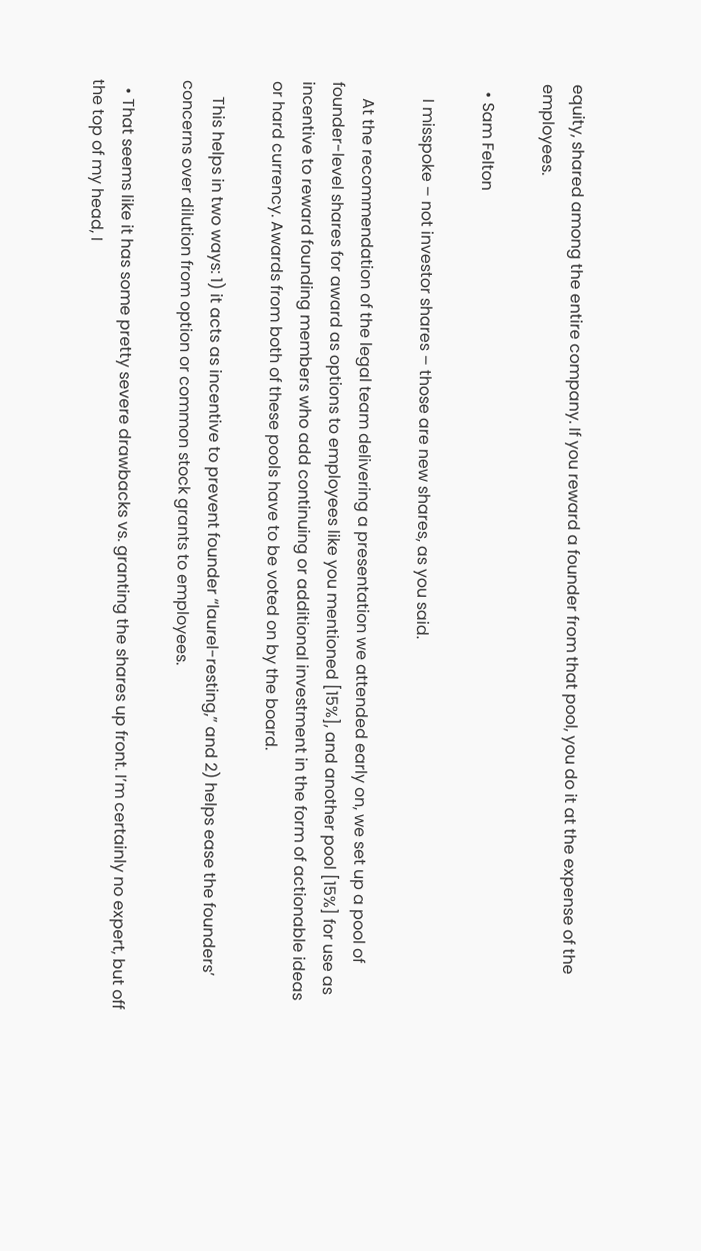equity, shared among the entire company. If you reward a founder from that pool, you do it at the expense of the employees.

  • Sam Felton

    I misspoke – not investor shares – those are new shares, as you said.

    At the recommendation of the legal team delivering a presentation we attended early on, we set up a pool of founder-level shares for award as options to employees like you mentioned [15%], and another pool [15%] for use as incentive to reward founding members who add continuing or additional investment in the form of actionable ideas or hard currency. Awards from both of these pools have to be voted on by the board.

    This helps in two ways: 1) it acts as incentive to prevent founder “laurel-resting,” and 2) helps ease the founders’ concerns over dilution from option or common stock grants to employees.

  • That seems like it has some pretty severe drawbacks vs. granting the shares up front. I’m certainly no expert, but off the top of my head, I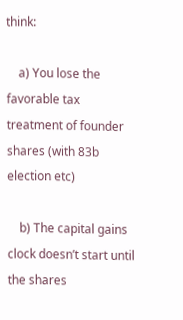think:

    a) You lose the favorable tax treatment of founder shares (with 83b election etc)

    b) The capital gains clock doesn’t start until the shares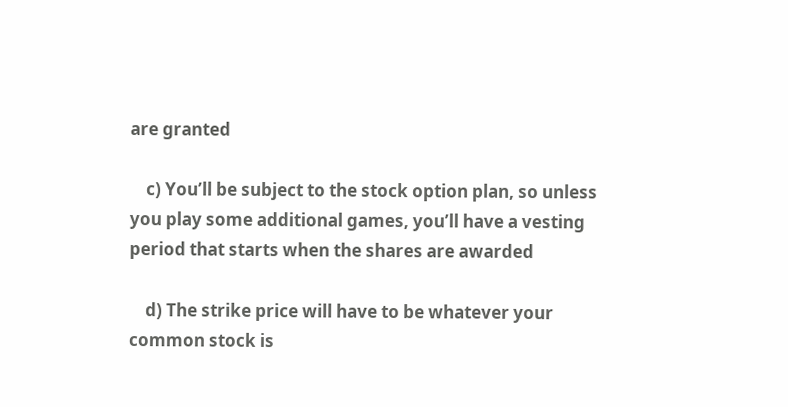are granted

    c) You’ll be subject to the stock option plan, so unless you play some additional games, you’ll have a vesting period that starts when the shares are awarded

    d) The strike price will have to be whatever your common stock is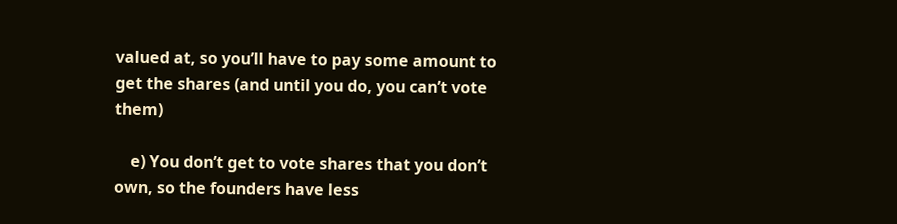valued at, so you’ll have to pay some amount to get the shares (and until you do, you can’t vote them)

    e) You don’t get to vote shares that you don’t own, so the founders have less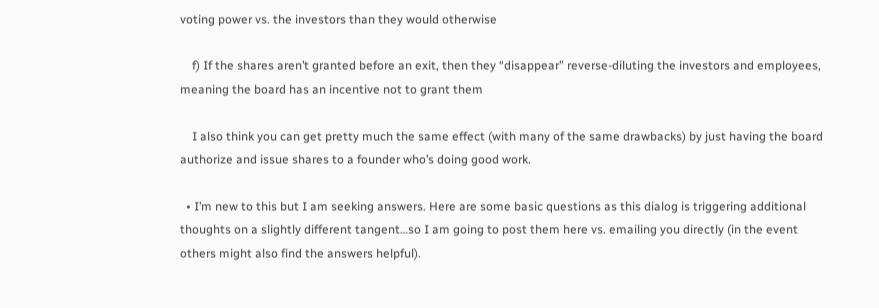voting power vs. the investors than they would otherwise

    f) If the shares aren’t granted before an exit, then they “disappear” reverse-diluting the investors and employees, meaning the board has an incentive not to grant them

    I also think you can get pretty much the same effect (with many of the same drawbacks) by just having the board authorize and issue shares to a founder who’s doing good work.

  • I’m new to this but I am seeking answers. Here are some basic questions as this dialog is triggering additional thoughts on a slightly different tangent…so I am going to post them here vs. emailing you directly (in the event others might also find the answers helpful).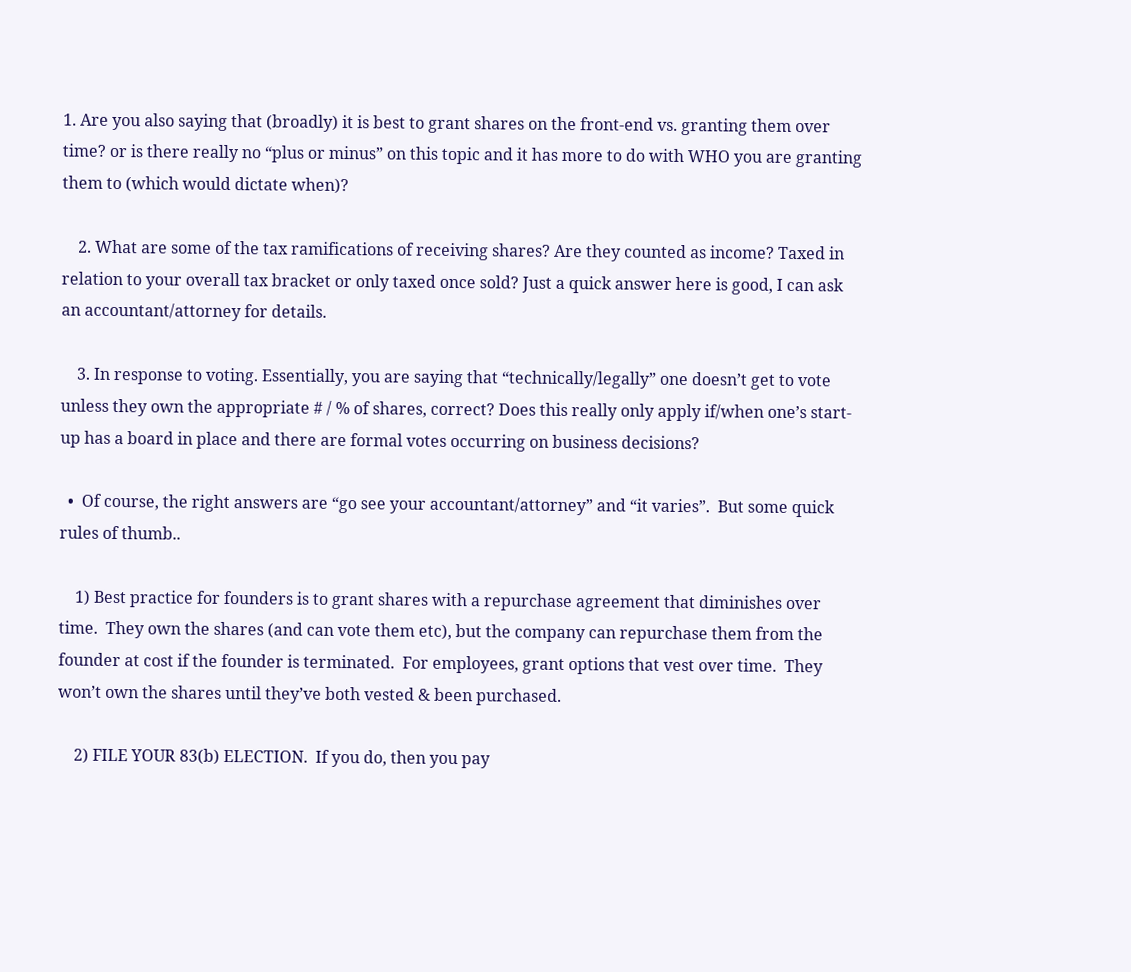1. Are you also saying that (broadly) it is best to grant shares on the front-end vs. granting them over time? or is there really no “plus or minus” on this topic and it has more to do with WHO you are granting them to (which would dictate when)?

    2. What are some of the tax ramifications of receiving shares? Are they counted as income? Taxed in relation to your overall tax bracket or only taxed once sold? Just a quick answer here is good, I can ask an accountant/attorney for details.

    3. In response to voting. Essentially, you are saying that “technically/legally” one doesn’t get to vote unless they own the appropriate # / % of shares, correct? Does this really only apply if/when one’s start-up has a board in place and there are formal votes occurring on business decisions?

  •  Of course, the right answers are “go see your accountant/attorney” and “it varies”.  But some quick rules of thumb..

    1) Best practice for founders is to grant shares with a repurchase agreement that diminishes over time.  They own the shares (and can vote them etc), but the company can repurchase them from the founder at cost if the founder is terminated.  For employees, grant options that vest over time.  They won’t own the shares until they’ve both vested & been purchased.

    2) FILE YOUR 83(b) ELECTION.  If you do, then you pay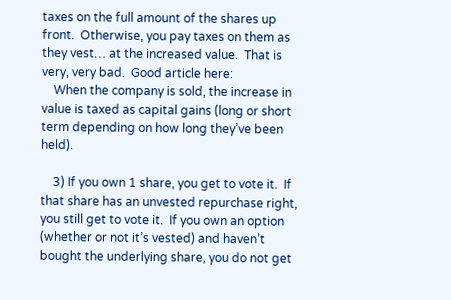taxes on the full amount of the shares up front.  Otherwise, you pay taxes on them as they vest… at the increased value.  That is very, very bad.  Good article here:
    When the company is sold, the increase in value is taxed as capital gains (long or short term depending on how long they’ve been held).

    3) If you own 1 share, you get to vote it.  If that share has an unvested repurchase right, you still get to vote it.  If you own an option (whether or not it’s vested) and haven’t bought the underlying share, you do not get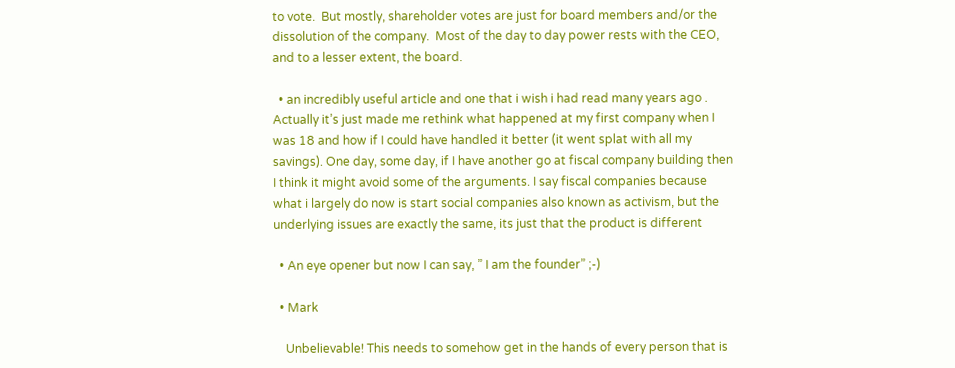to vote.  But mostly, shareholder votes are just for board members and/or the dissolution of the company.  Most of the day to day power rests with the CEO, and to a lesser extent, the board.

  • an incredibly useful article and one that i wish i had read many years ago . Actually it’s just made me rethink what happened at my first company when I was 18 and how if I could have handled it better (it went splat with all my savings). One day, some day, if I have another go at fiscal company building then I think it might avoid some of the arguments. I say fiscal companies because what i largely do now is start social companies also known as activism, but the underlying issues are exactly the same, its just that the product is different

  • An eye opener but now I can say, ” I am the founder” ;-)

  • Mark

    Unbelievable! This needs to somehow get in the hands of every person that is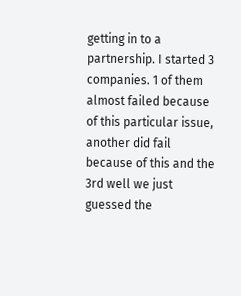getting in to a partnership. I started 3 companies. 1 of them almost failed because of this particular issue, another did fail because of this and the 3rd well we just guessed the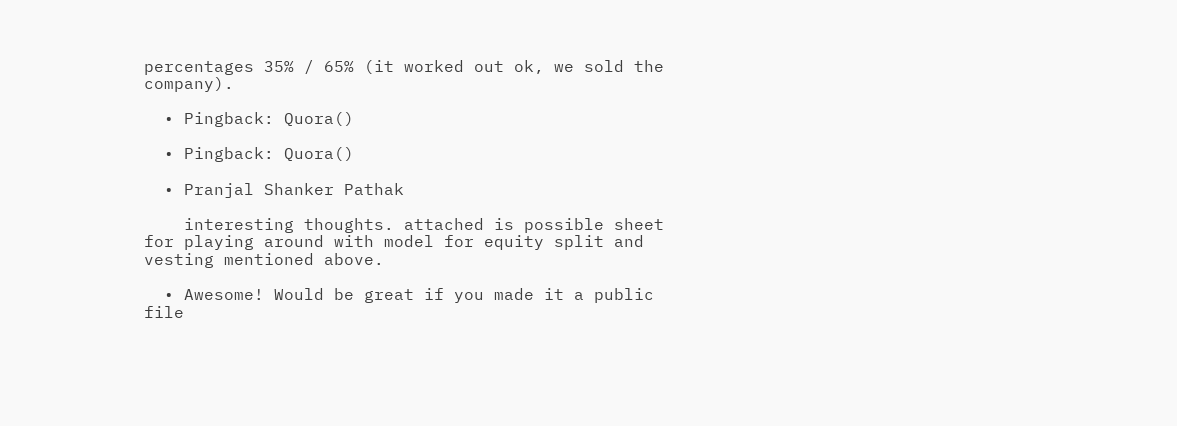percentages 35% / 65% (it worked out ok, we sold the company).

  • Pingback: Quora()

  • Pingback: Quora()

  • Pranjal Shanker Pathak

    interesting thoughts. attached is possible sheet for playing around with model for equity split and vesting mentioned above.

  • Awesome! Would be great if you made it a public file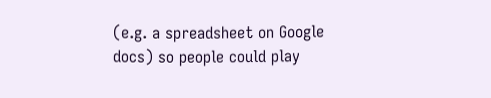(e.g. a spreadsheet on Google docs) so people could play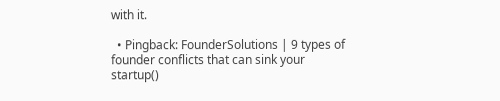with it.

  • Pingback: FounderSolutions | 9 types of founder conflicts that can sink your startup()